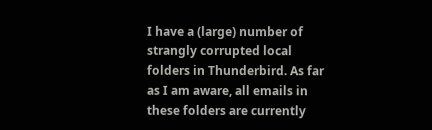I have a (large) number of strangly corrupted local folders in Thunderbird. As far as I am aware, all emails in these folders are currently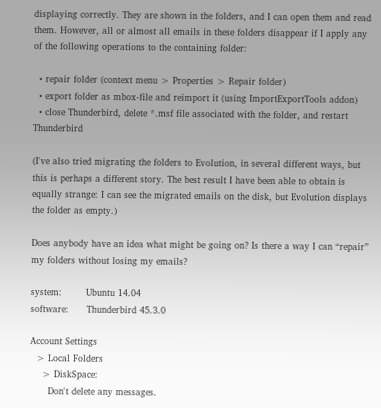displaying correctly. They are shown in the folders, and I can open them and read them. However, all or almost all emails in these folders disappear if I apply any of the following operations to the containing folder:

  • repair folder (context menu > Properties > Repair folder)
  • export folder as mbox-file and reimport it (using ImportExportTools addon)
  • close Thunderbird, delete *.msf file associated with the folder, and restart Thunderbird

(I've also tried migrating the folders to Evolution, in several different ways, but this is perhaps a different story. The best result I have been able to obtain is equally strange: I can see the migrated emails on the disk, but Evolution displays the folder as empty.)

Does anybody have an idea what might be going on? Is there a way I can “repair” my folders without losing my emails?

system:        Ubuntu 14.04
software:      Thunderbird 45.3.0

Account Settings
  > Local Folders
    > DiskSpace:
      Don't delete any messages.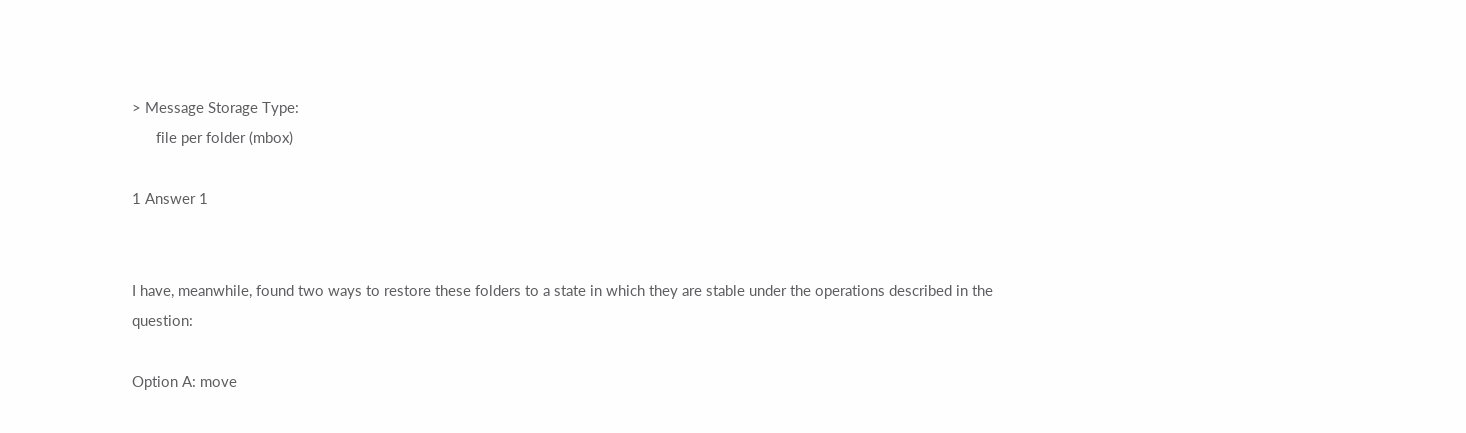> Message Storage Type:
      file per folder (mbox)

1 Answer 1


I have, meanwhile, found two ways to restore these folders to a state in which they are stable under the operations described in the question:

Option A: move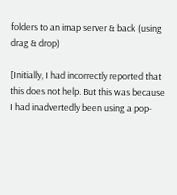folders to an imap server & back (using drag & drop)

[Initially, I had incorrectly reported that this does not help. But this was because I had inadvertedly been using a pop-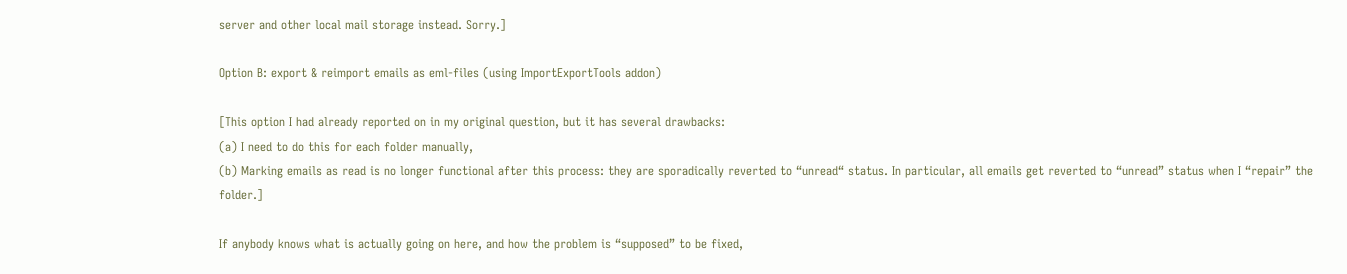server and other local mail storage instead. Sorry.]

Option B: export & reimport emails as eml-files (using ImportExportTools addon)

[This option I had already reported on in my original question, but it has several drawbacks:
(a) I need to do this for each folder manually,
(b) Marking emails as read is no longer functional after this process: they are sporadically reverted to “unread“ status. In particular, all emails get reverted to “unread” status when I “repair” the folder.]

If anybody knows what is actually going on here, and how the problem is “supposed” to be fixed,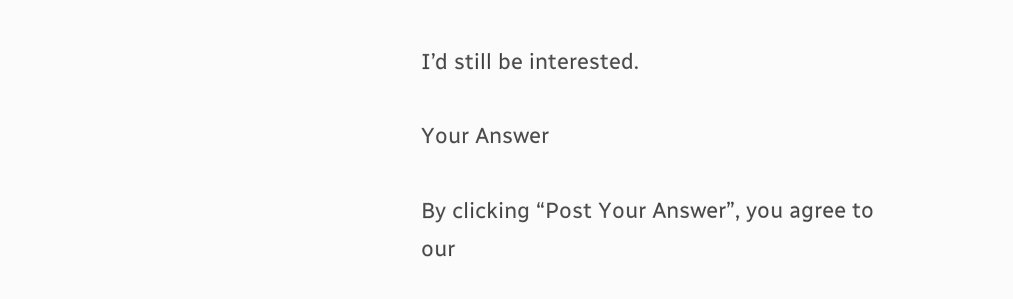I’d still be interested.

Your Answer

By clicking “Post Your Answer”, you agree to our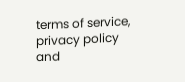terms of service, privacy policy and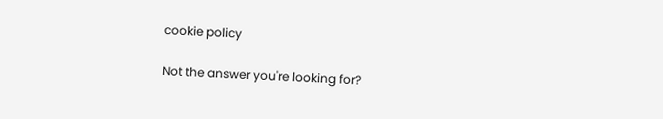cookie policy

Not the answer you're looking for?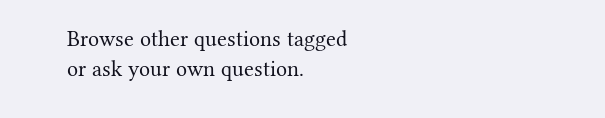Browse other questions tagged or ask your own question.